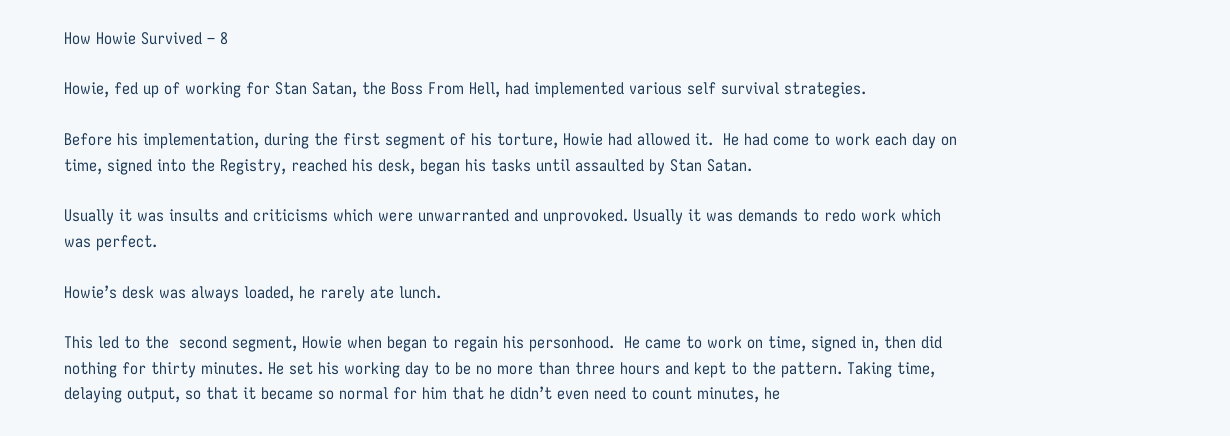How Howie Survived – 8

Howie, fed up of working for Stan Satan, the Boss From Hell, had implemented various self survival strategies.

Before his implementation, during the first segment of his torture, Howie had allowed it.  He had come to work each day on time, signed into the Registry, reached his desk, began his tasks until assaulted by Stan Satan.

Usually it was insults and criticisms which were unwarranted and unprovoked. Usually it was demands to redo work which was perfect.

Howie’s desk was always loaded, he rarely ate lunch.

This led to the  second segment, Howie when began to regain his personhood.  He came to work on time, signed in, then did nothing for thirty minutes. He set his working day to be no more than three hours and kept to the pattern. Taking time, delaying output, so that it became so normal for him that he didn’t even need to count minutes, he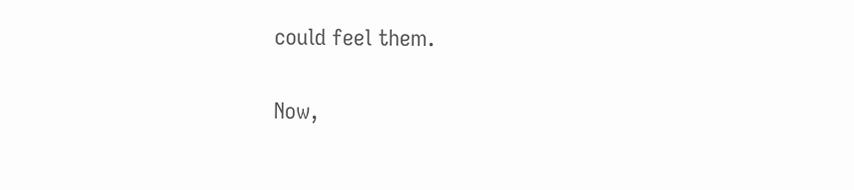could feel them.

Now,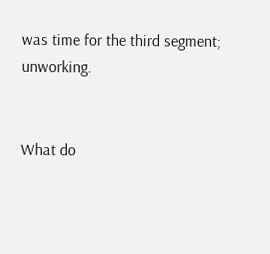was time for the third segment; unworking.


What do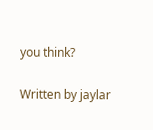you think?

Written by jaylar